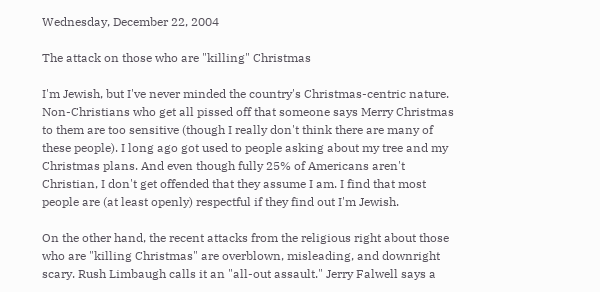Wednesday, December 22, 2004

The attack on those who are "killing" Christmas

I'm Jewish, but I've never minded the country's Christmas-centric nature. Non-Christians who get all pissed off that someone says Merry Christmas to them are too sensitive (though I really don't think there are many of these people). I long ago got used to people asking about my tree and my Christmas plans. And even though fully 25% of Americans aren't Christian, I don't get offended that they assume I am. I find that most people are (at least openly) respectful if they find out I'm Jewish.

On the other hand, the recent attacks from the religious right about those who are "killing Christmas" are overblown, misleading, and downright scary. Rush Limbaugh calls it an "all-out assault." Jerry Falwell says a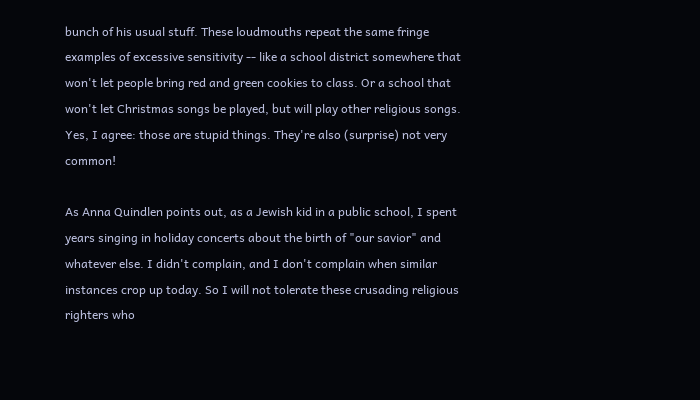bunch of his usual stuff. These loudmouths repeat the same fringe examples of excessive sensitivity -- like a school district somewhere that won't let people bring red and green cookies to class. Or a school that won't let Christmas songs be played, but will play other religious songs. Yes, I agree: those are stupid things. They're also (surprise) not very common!

As Anna Quindlen points out, as a Jewish kid in a public school, I spent years singing in holiday concerts about the birth of "our savior" and whatever else. I didn't complain, and I don't complain when similar instances crop up today. So I will not tolerate these crusading religious righters who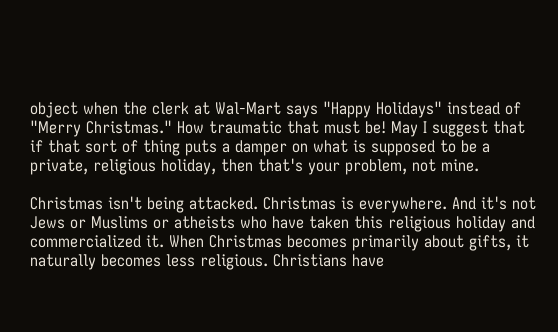object when the clerk at Wal-Mart says "Happy Holidays" instead of "Merry Christmas." How traumatic that must be! May I suggest that if that sort of thing puts a damper on what is supposed to be a private, religious holiday, then that's your problem, not mine.

Christmas isn't being attacked. Christmas is everywhere. And it's not Jews or Muslims or atheists who have taken this religious holiday and commercialized it. When Christmas becomes primarily about gifts, it naturally becomes less religious. Christians have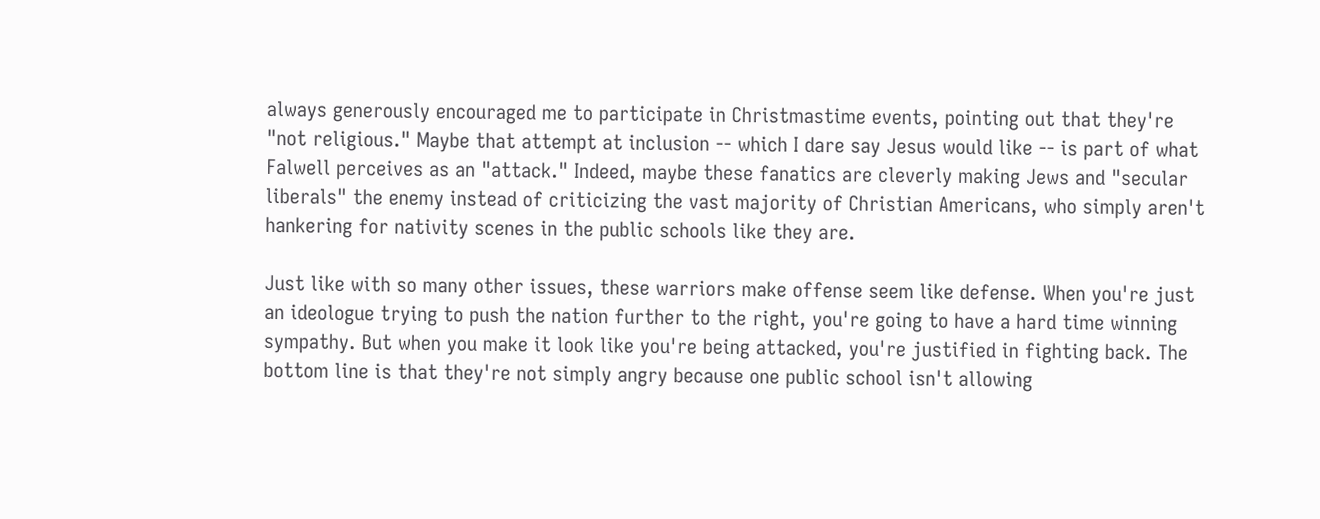always generously encouraged me to participate in Christmastime events, pointing out that they're "not religious." Maybe that attempt at inclusion -- which I dare say Jesus would like -- is part of what Falwell perceives as an "attack." Indeed, maybe these fanatics are cleverly making Jews and "secular liberals" the enemy instead of criticizing the vast majority of Christian Americans, who simply aren't hankering for nativity scenes in the public schools like they are.

Just like with so many other issues, these warriors make offense seem like defense. When you're just an ideologue trying to push the nation further to the right, you're going to have a hard time winning sympathy. But when you make it look like you're being attacked, you're justified in fighting back. The bottom line is that they're not simply angry because one public school isn't allowing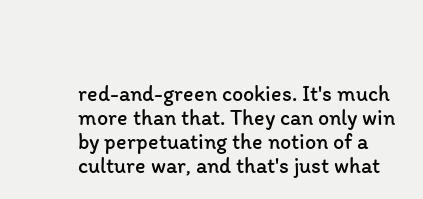red-and-green cookies. It's much more than that. They can only win by perpetuating the notion of a culture war, and that's just what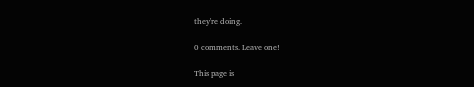they're doing.

0 comments. Leave one!

This page is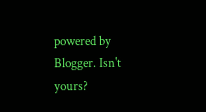powered by Blogger. Isn't yours?